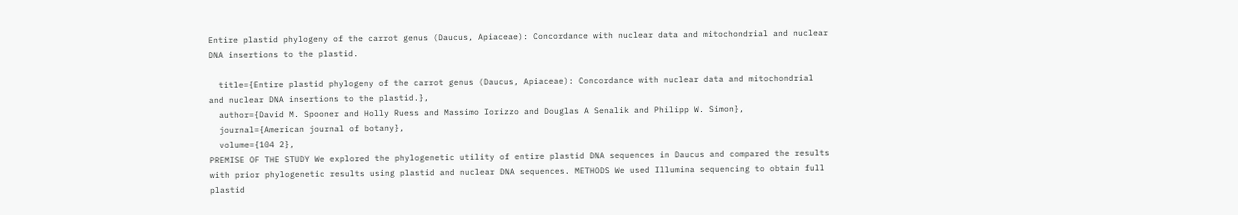Entire plastid phylogeny of the carrot genus (Daucus, Apiaceae): Concordance with nuclear data and mitochondrial and nuclear DNA insertions to the plastid.

  title={Entire plastid phylogeny of the carrot genus (Daucus, Apiaceae): Concordance with nuclear data and mitochondrial and nuclear DNA insertions to the plastid.},
  author={David M. Spooner and Holly Ruess and Massimo Iorizzo and Douglas A Senalik and Philipp W. Simon},
  journal={American journal of botany},
  volume={104 2},
PREMISE OF THE STUDY We explored the phylogenetic utility of entire plastid DNA sequences in Daucus and compared the results with prior phylogenetic results using plastid and nuclear DNA sequences. METHODS We used Illumina sequencing to obtain full plastid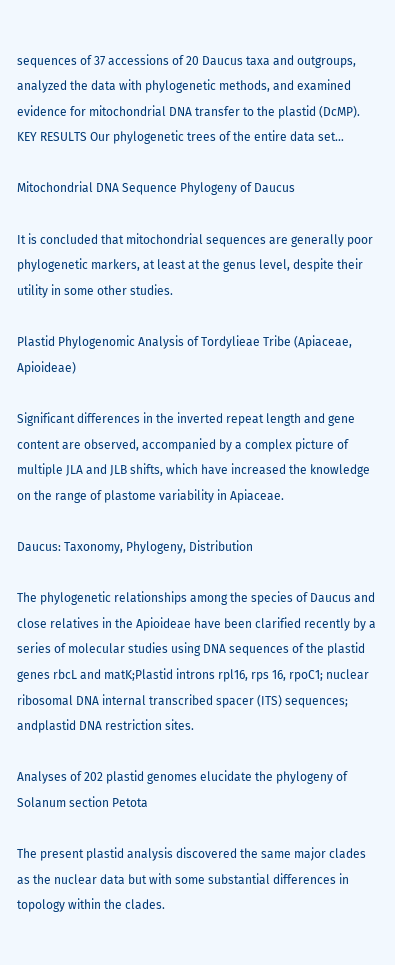sequences of 37 accessions of 20 Daucus taxa and outgroups, analyzed the data with phylogenetic methods, and examined evidence for mitochondrial DNA transfer to the plastid (DcMP). KEY RESULTS Our phylogenetic trees of the entire data set…

Mitochondrial DNA Sequence Phylogeny of Daucus

It is concluded that mitochondrial sequences are generally poor phylogenetic markers, at least at the genus level, despite their utility in some other studies.

Plastid Phylogenomic Analysis of Tordylieae Tribe (Apiaceae, Apioideae)

Significant differences in the inverted repeat length and gene content are observed, accompanied by a complex picture of multiple JLA and JLB shifts, which have increased the knowledge on the range of plastome variability in Apiaceae.

Daucus: Taxonomy, Phylogeny, Distribution

The phylogenetic relationships among the species of Daucus and close relatives in the Apioideae have been clarified recently by a series of molecular studies using DNA sequences of the plastid genes rbcL and matK;Plastid introns rpl16, rps 16, rpoC1; nuclear ribosomal DNA internal transcribed spacer (ITS) sequences; andplastid DNA restriction sites.

Analyses of 202 plastid genomes elucidate the phylogeny of Solanum section Petota

The present plastid analysis discovered the same major clades as the nuclear data but with some substantial differences in topology within the clades.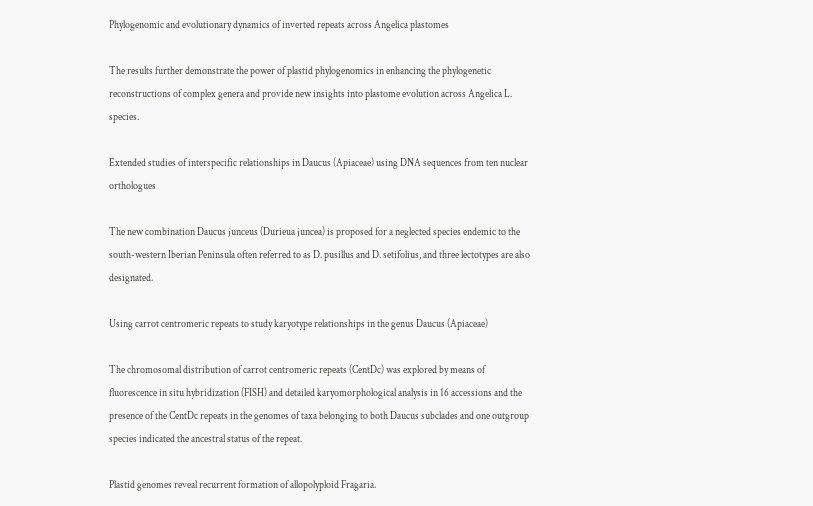Phylogenomic and evolutionary dynamics of inverted repeats across Angelica plastomes

The results further demonstrate the power of plastid phylogenomics in enhancing the phylogenetic reconstructions of complex genera and provide new insights into plastome evolution across Angelica L. species.

Extended studies of interspecific relationships in Daucus (Apiaceae) using DNA sequences from ten nuclear orthologues

The new combination Daucus junceus (Durieua juncea) is proposed for a neglected species endemic to the south-western Iberian Peninsula often referred to as D. pusillus and D. setifolius, and three lectotypes are also designated.

Using carrot centromeric repeats to study karyotype relationships in the genus Daucus (Apiaceae)

The chromosomal distribution of carrot centromeric repeats (CentDc) was explored by means of fluorescence in situ hybridization (FISH) and detailed karyomorphological analysis in 16 accessions and the presence of the CentDc repeats in the genomes of taxa belonging to both Daucus subclades and one outgroup species indicated the ancestral status of the repeat.

Plastid genomes reveal recurrent formation of allopolyploid Fragaria.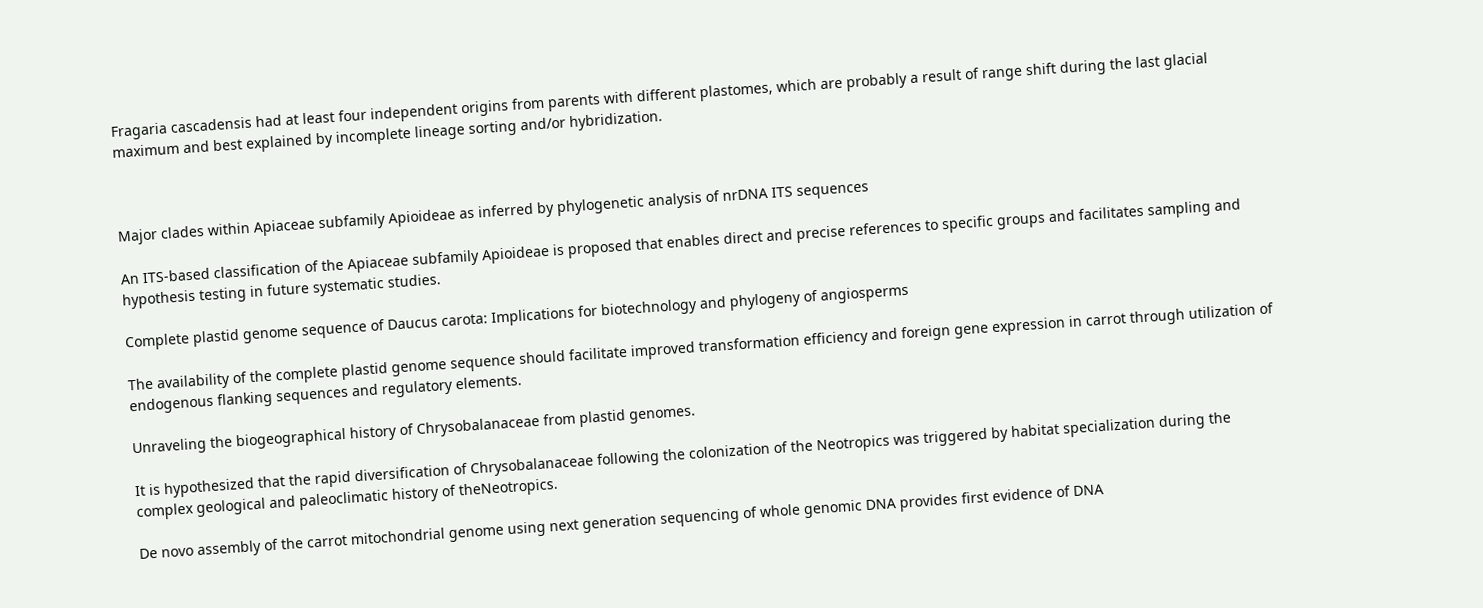Fragaria cascadensis had at least four independent origins from parents with different plastomes, which are probably a result of range shift during the last glacial maximum and best explained by incomplete lineage sorting and/or hybridization.



Major clades within Apiaceae subfamily Apioideae as inferred by phylogenetic analysis of nrDNA ITS sequences

An ITS-based classification of the Apiaceae subfamily Apioideae is proposed that enables direct and precise references to specific groups and facilitates sampling and hypothesis testing in future systematic studies.

Complete plastid genome sequence of Daucus carota: Implications for biotechnology and phylogeny of angiosperms

The availability of the complete plastid genome sequence should facilitate improved transformation efficiency and foreign gene expression in carrot through utilization of endogenous flanking sequences and regulatory elements.

Unraveling the biogeographical history of Chrysobalanaceae from plastid genomes.

It is hypothesized that the rapid diversification of Chrysobalanaceae following the colonization of the Neotropics was triggered by habitat specialization during the complex geological and paleoclimatic history of theNeotropics.

De novo assembly of the carrot mitochondrial genome using next generation sequencing of whole genomic DNA provides first evidence of DNA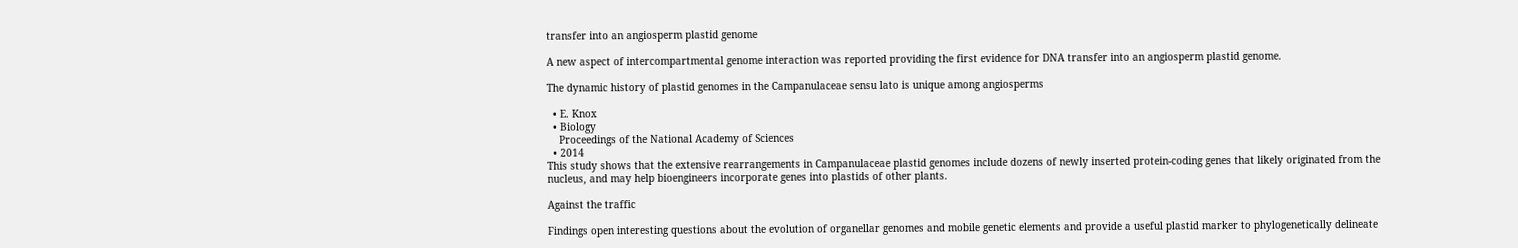transfer into an angiosperm plastid genome

A new aspect of intercompartmental genome interaction was reported providing the first evidence for DNA transfer into an angiosperm plastid genome.

The dynamic history of plastid genomes in the Campanulaceae sensu lato is unique among angiosperms

  • E. Knox
  • Biology
    Proceedings of the National Academy of Sciences
  • 2014
This study shows that the extensive rearrangements in Campanulaceae plastid genomes include dozens of newly inserted protein-coding genes that likely originated from the nucleus, and may help bioengineers incorporate genes into plastids of other plants.

Against the traffic

Findings open interesting questions about the evolution of organellar genomes and mobile genetic elements and provide a useful plastid marker to phylogenetically delineate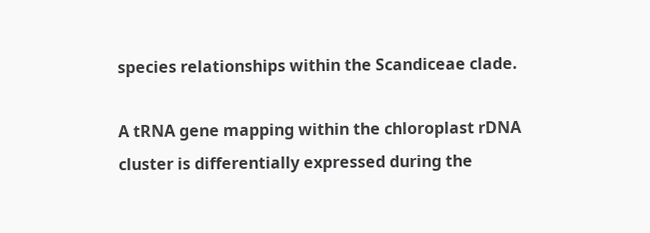species relationships within the Scandiceae clade.

A tRNA gene mapping within the chloroplast rDNA cluster is differentially expressed during the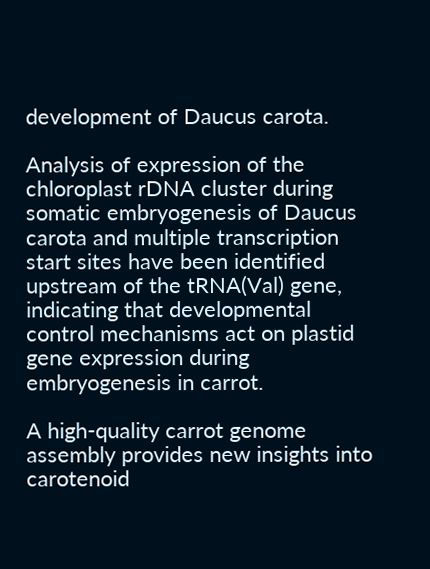development of Daucus carota.

Analysis of expression of the chloroplast rDNA cluster during somatic embryogenesis of Daucus carota and multiple transcription start sites have been identified upstream of the tRNA(Val) gene, indicating that developmental control mechanisms act on plastid gene expression during embryogenesis in carrot.

A high-quality carrot genome assembly provides new insights into carotenoid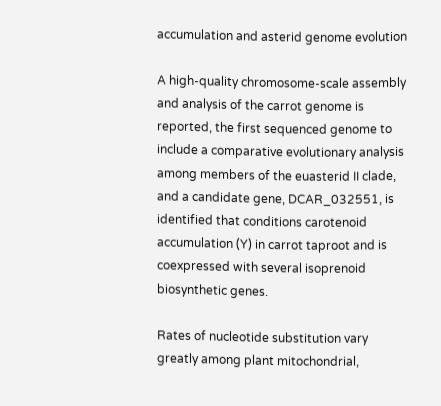accumulation and asterid genome evolution

A high-quality chromosome-scale assembly and analysis of the carrot genome is reported, the first sequenced genome to include a comparative evolutionary analysis among members of the euasterid II clade, and a candidate gene, DCAR_032551, is identified that conditions carotenoid accumulation (Y) in carrot taproot and is coexpressed with several isoprenoid biosynthetic genes.

Rates of nucleotide substitution vary greatly among plant mitochondrial,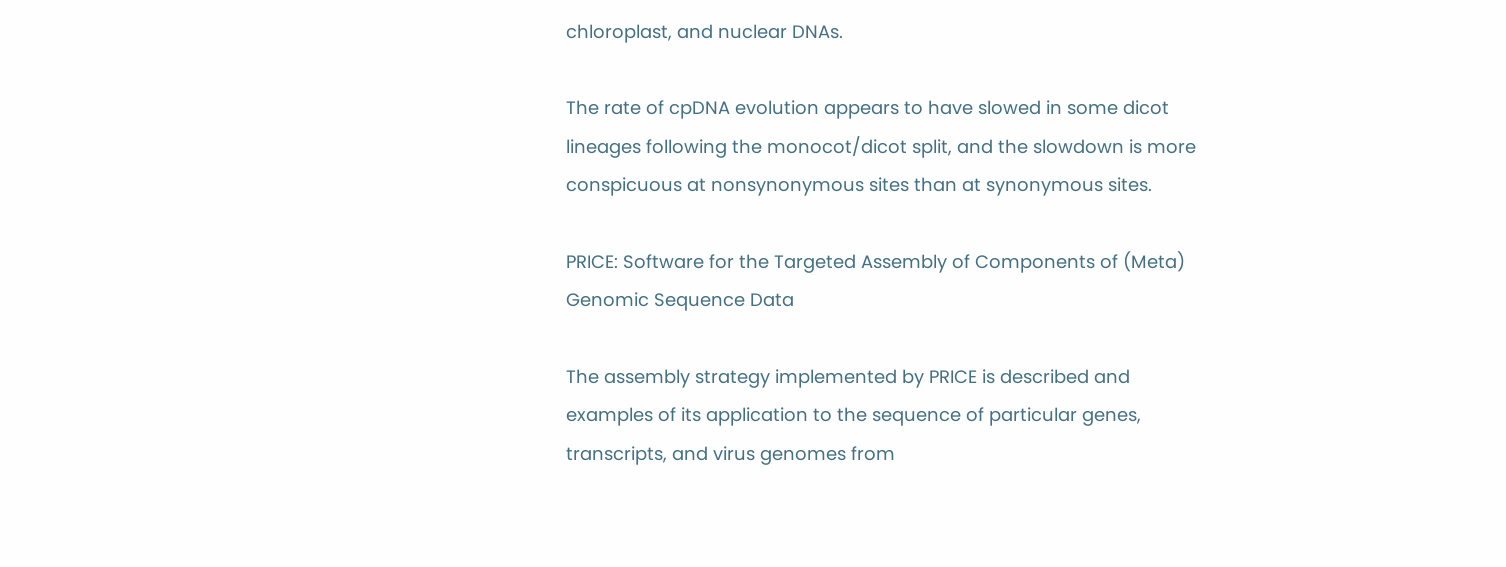chloroplast, and nuclear DNAs.

The rate of cpDNA evolution appears to have slowed in some dicot lineages following the monocot/dicot split, and the slowdown is more conspicuous at nonsynonymous sites than at synonymous sites.

PRICE: Software for the Targeted Assembly of Components of (Meta) Genomic Sequence Data

The assembly strategy implemented by PRICE is described and examples of its application to the sequence of particular genes, transcripts, and virus genomes from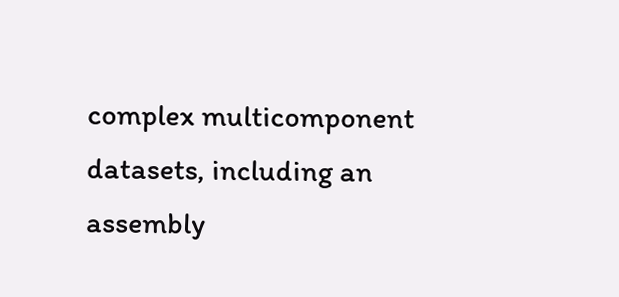complex multicomponent datasets, including an assembly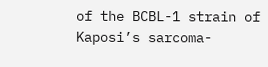of the BCBL-1 strain of Kaposi’s sarcoma-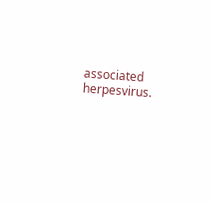associated herpesvirus.